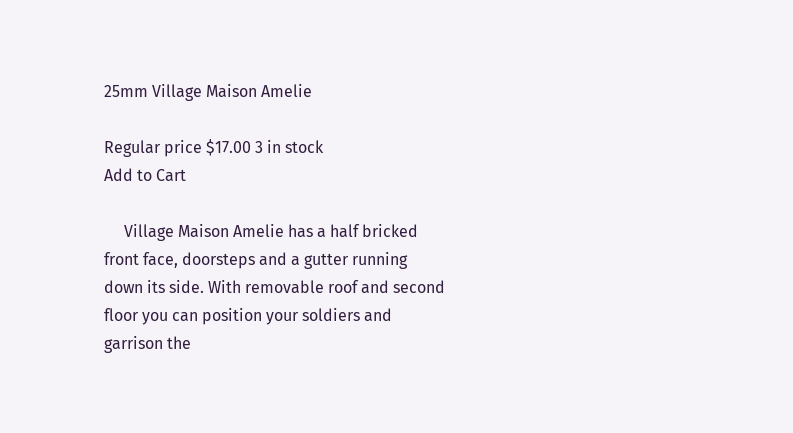25mm Village Maison Amelie

Regular price $17.00 3 in stock
Add to Cart

     Village Maison Amelie has a half bricked front face, doorsteps and a gutter running down its side. With removable roof and second floor you can position your soldiers and garrison the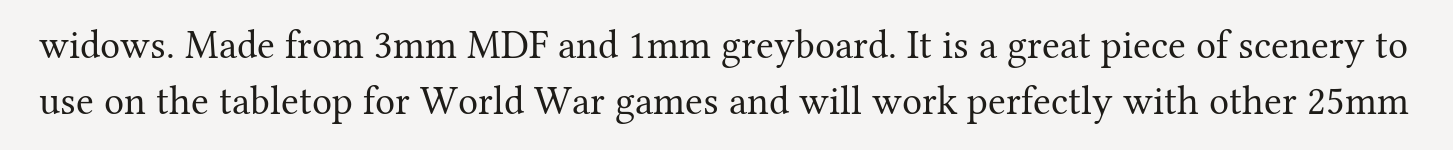widows. Made from 3mm MDF and 1mm greyboard. It is a great piece of scenery to use on the tabletop for World War games and will work perfectly with other 25mm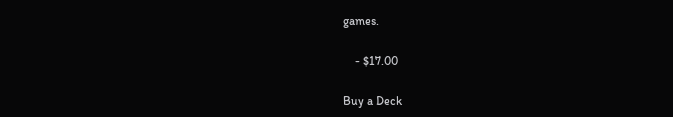games.

    - $17.00

Buy a Deck